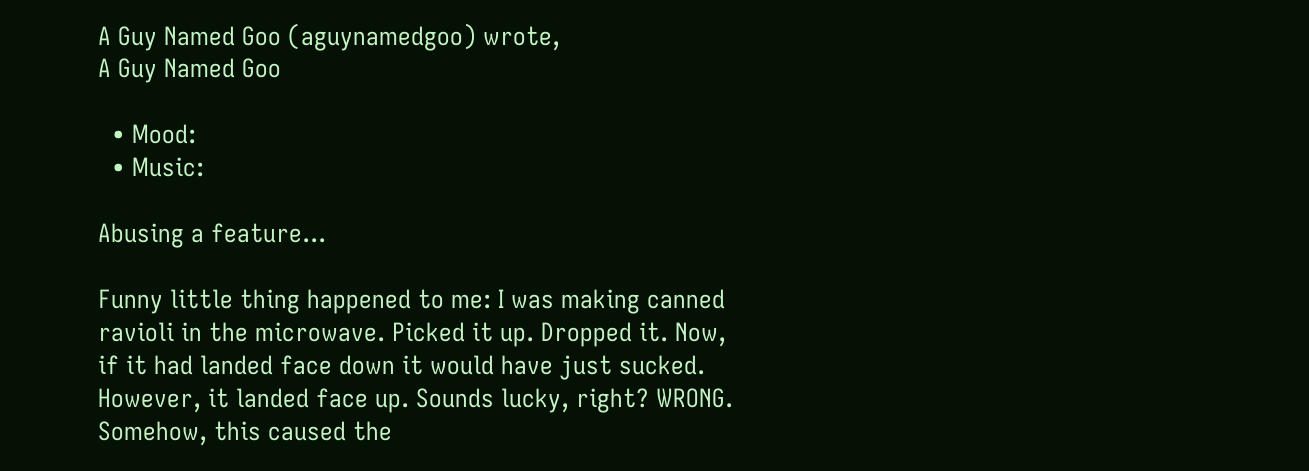A Guy Named Goo (aguynamedgoo) wrote,
A Guy Named Goo

  • Mood:
  • Music:

Abusing a feature...

Funny little thing happened to me: I was making canned ravioli in the microwave. Picked it up. Dropped it. Now, if it had landed face down it would have just sucked. However, it landed face up. Sounds lucky, right? WRONG. Somehow, this caused the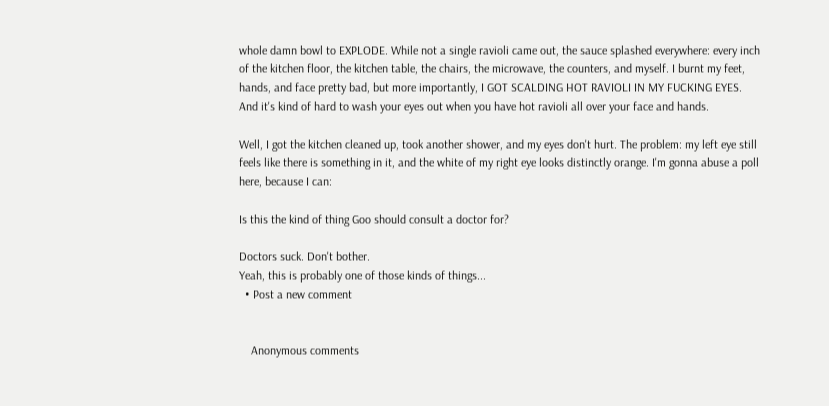whole damn bowl to EXPLODE. While not a single ravioli came out, the sauce splashed everywhere: every inch of the kitchen floor, the kitchen table, the chairs, the microwave, the counters, and myself. I burnt my feet, hands, and face pretty bad, but more importantly, I GOT SCALDING HOT RAVIOLI IN MY FUCKING EYES. And it's kind of hard to wash your eyes out when you have hot ravioli all over your face and hands.

Well, I got the kitchen cleaned up, took another shower, and my eyes don't hurt. The problem: my left eye still feels like there is something in it, and the white of my right eye looks distinctly orange. I'm gonna abuse a poll here, because I can:

Is this the kind of thing Goo should consult a doctor for?

Doctors suck. Don't bother.
Yeah, this is probably one of those kinds of things...
  • Post a new comment


    Anonymous comments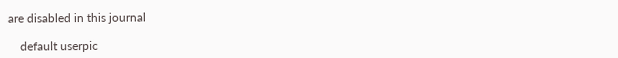are disabled in this journal

    default userpic